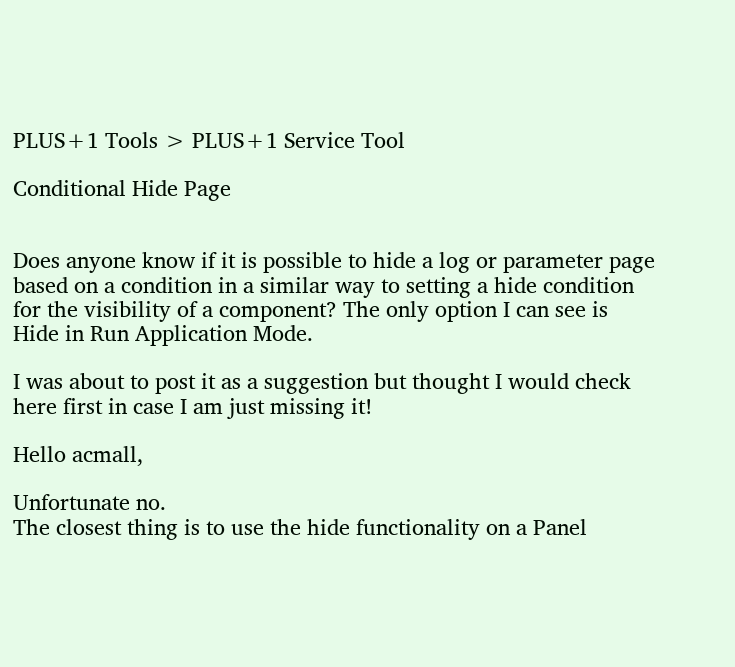PLUS+1 Tools > PLUS+1 Service Tool

Conditional Hide Page


Does anyone know if it is possible to hide a log or parameter page based on a condition in a similar way to setting a hide condition for the visibility of a component? The only option I can see is Hide in Run Application Mode.

I was about to post it as a suggestion but thought I would check here first in case I am just missing it!

Hello acmall,

Unfortunate no.
The closest thing is to use the hide functionality on a Panel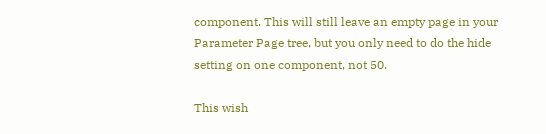component. This will still leave an empty page in your Parameter Page tree, but you only need to do the hide setting on one component, not 50.

This wish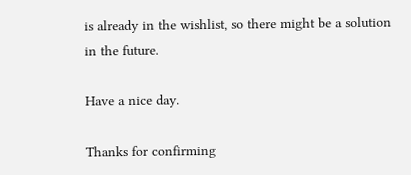is already in the wishlist, so there might be a solution in the future.

Have a nice day.

Thanks for confirming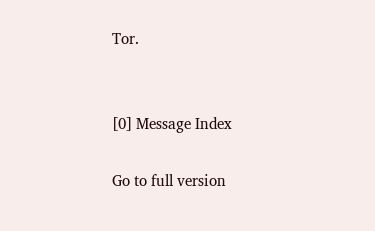Tor.


[0] Message Index

Go to full version